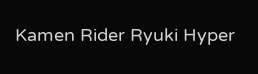Kamen Rider Ryuki Hyper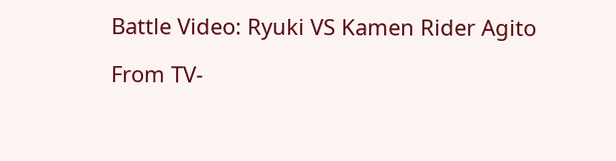Battle Video: Ryuki VS Kamen Rider Agito

From TV-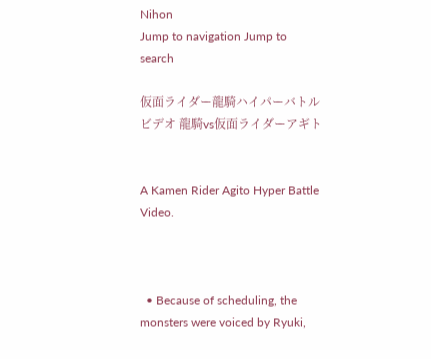Nihon
Jump to navigation Jump to search

仮面ライダー龍騎ハイパーバトルビデオ 龍騎vs仮面ライダーアギト


A Kamen Rider Agito Hyper Battle Video.



  • Because of scheduling, the monsters were voiced by Ryuki,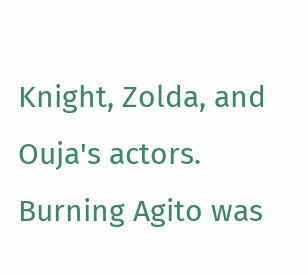Knight, Zolda, and Ouja's actors. Burning Agito was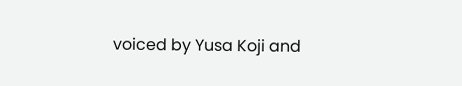voiced by Yusa Koji and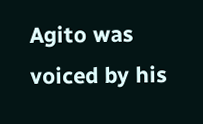Agito was voiced by his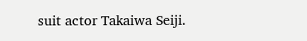suit actor Takaiwa Seiji.